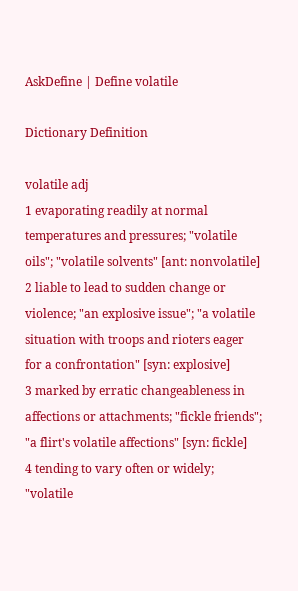AskDefine | Define volatile

Dictionary Definition

volatile adj
1 evaporating readily at normal temperatures and pressures; "volatile oils"; "volatile solvents" [ant: nonvolatile]
2 liable to lead to sudden change or violence; "an explosive issue"; "a volatile situation with troops and rioters eager for a confrontation" [syn: explosive]
3 marked by erratic changeableness in affections or attachments; "fickle friends"; "a flirt's volatile affections" [syn: fickle]
4 tending to vary often or widely; "volatile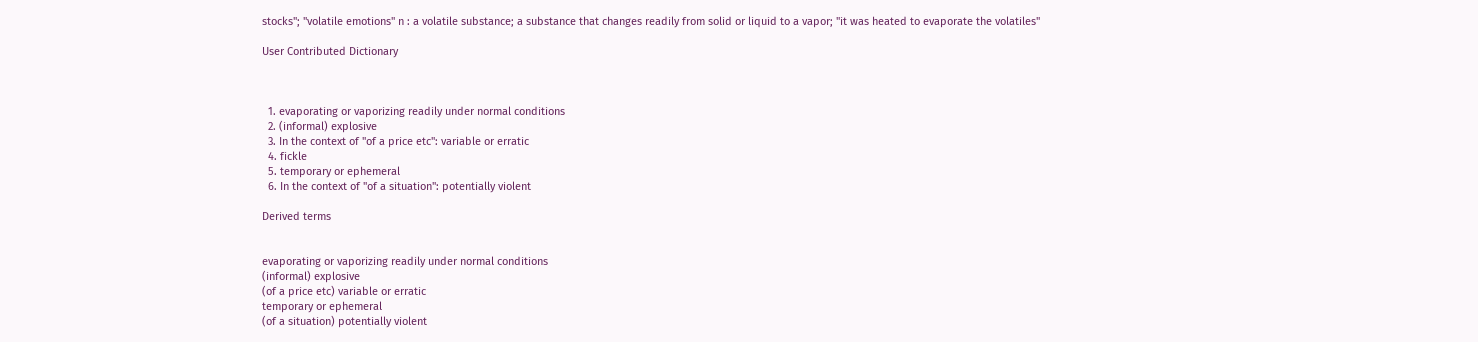stocks"; "volatile emotions" n : a volatile substance; a substance that changes readily from solid or liquid to a vapor; "it was heated to evaporate the volatiles"

User Contributed Dictionary



  1. evaporating or vaporizing readily under normal conditions
  2. (informal) explosive
  3. In the context of "of a price etc": variable or erratic
  4. fickle
  5. temporary or ephemeral
  6. In the context of "of a situation": potentially violent

Derived terms


evaporating or vaporizing readily under normal conditions
(informal) explosive
(of a price etc) variable or erratic
temporary or ephemeral
(of a situation) potentially violent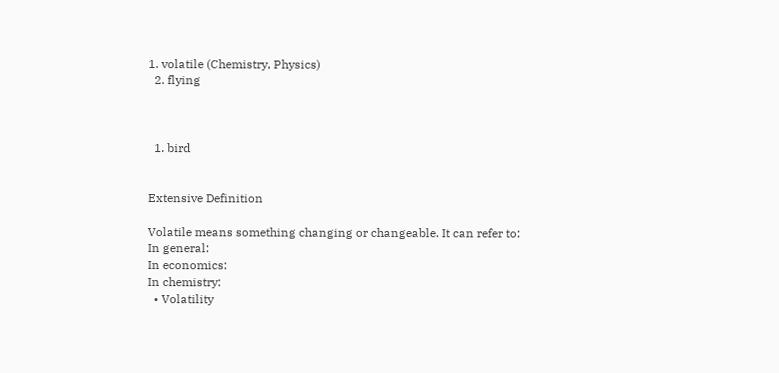1. volatile (Chemistry, Physics)
  2. flying



  1. bird


Extensive Definition

Volatile means something changing or changeable. It can refer to:
In general:
In economics:
In chemistry:
  • Volatility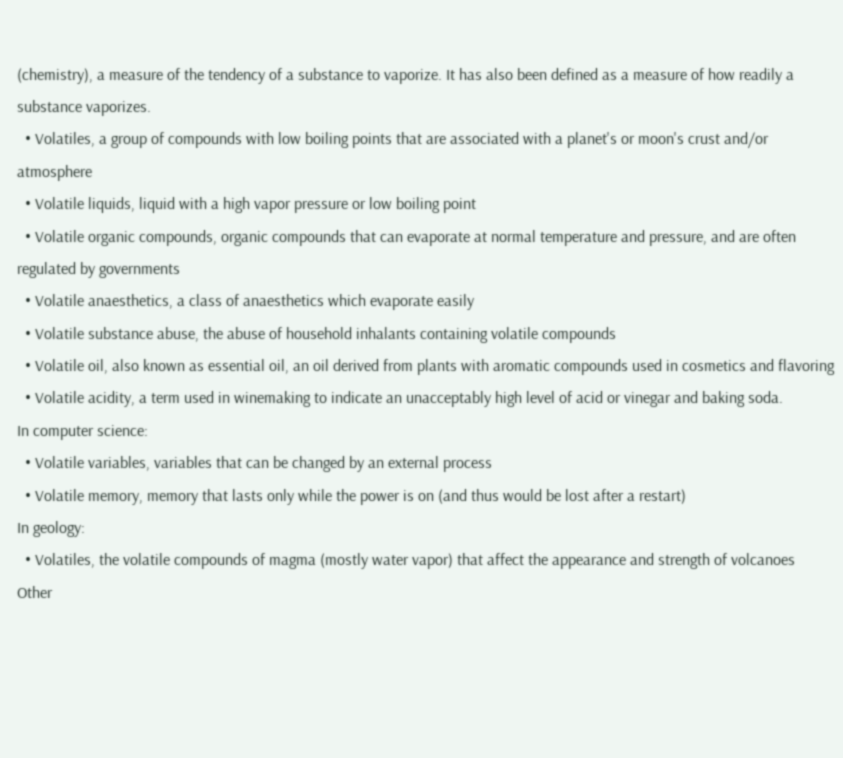(chemistry), a measure of the tendency of a substance to vaporize. It has also been defined as a measure of how readily a substance vaporizes.
  • Volatiles, a group of compounds with low boiling points that are associated with a planet's or moon's crust and/or atmosphere
  • Volatile liquids, liquid with a high vapor pressure or low boiling point
  • Volatile organic compounds, organic compounds that can evaporate at normal temperature and pressure, and are often regulated by governments
  • Volatile anaesthetics, a class of anaesthetics which evaporate easily
  • Volatile substance abuse, the abuse of household inhalants containing volatile compounds
  • Volatile oil, also known as essential oil, an oil derived from plants with aromatic compounds used in cosmetics and flavoring
  • Volatile acidity, a term used in winemaking to indicate an unacceptably high level of acid or vinegar and baking soda.
In computer science:
  • Volatile variables, variables that can be changed by an external process
  • Volatile memory, memory that lasts only while the power is on (and thus would be lost after a restart)
In geology:
  • Volatiles, the volatile compounds of magma (mostly water vapor) that affect the appearance and strength of volcanoes
Other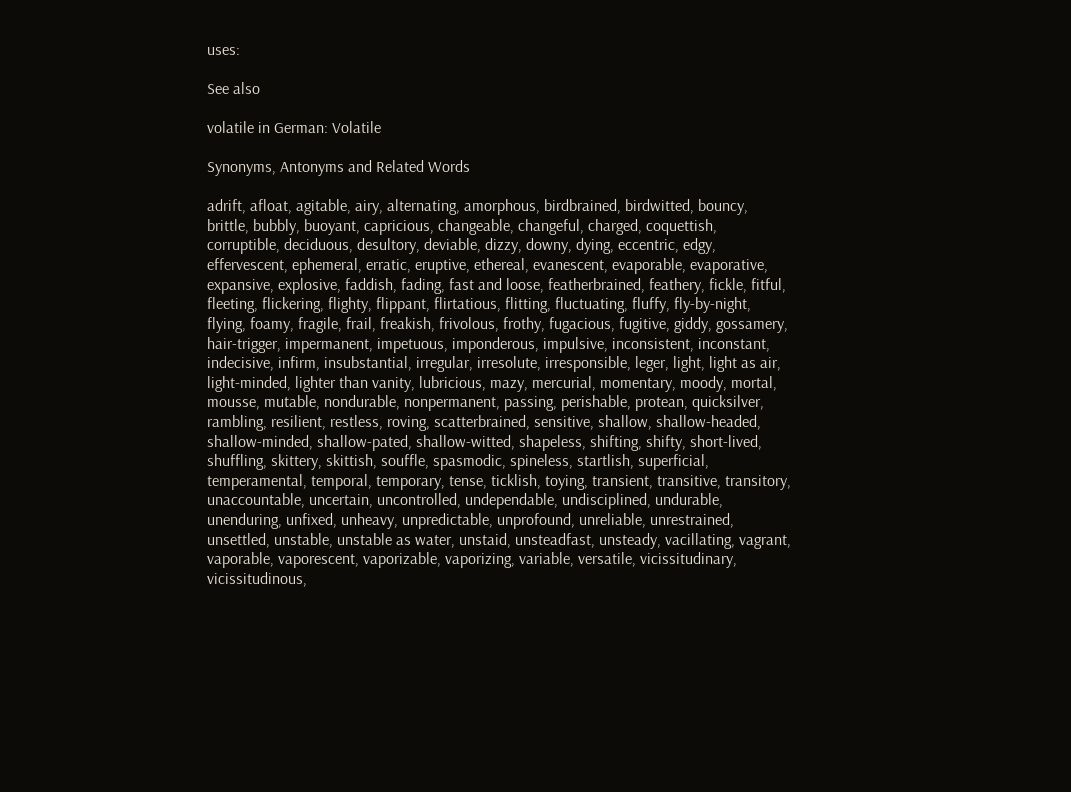uses:

See also

volatile in German: Volatile

Synonyms, Antonyms and Related Words

adrift, afloat, agitable, airy, alternating, amorphous, birdbrained, birdwitted, bouncy, brittle, bubbly, buoyant, capricious, changeable, changeful, charged, coquettish, corruptible, deciduous, desultory, deviable, dizzy, downy, dying, eccentric, edgy, effervescent, ephemeral, erratic, eruptive, ethereal, evanescent, evaporable, evaporative, expansive, explosive, faddish, fading, fast and loose, featherbrained, feathery, fickle, fitful, fleeting, flickering, flighty, flippant, flirtatious, flitting, fluctuating, fluffy, fly-by-night, flying, foamy, fragile, frail, freakish, frivolous, frothy, fugacious, fugitive, giddy, gossamery, hair-trigger, impermanent, impetuous, imponderous, impulsive, inconsistent, inconstant, indecisive, infirm, insubstantial, irregular, irresolute, irresponsible, leger, light, light as air, light-minded, lighter than vanity, lubricious, mazy, mercurial, momentary, moody, mortal, mousse, mutable, nondurable, nonpermanent, passing, perishable, protean, quicksilver, rambling, resilient, restless, roving, scatterbrained, sensitive, shallow, shallow-headed, shallow-minded, shallow-pated, shallow-witted, shapeless, shifting, shifty, short-lived, shuffling, skittery, skittish, souffle, spasmodic, spineless, startlish, superficial, temperamental, temporal, temporary, tense, ticklish, toying, transient, transitive, transitory, unaccountable, uncertain, uncontrolled, undependable, undisciplined, undurable, unenduring, unfixed, unheavy, unpredictable, unprofound, unreliable, unrestrained, unsettled, unstable, unstable as water, unstaid, unsteadfast, unsteady, vacillating, vagrant, vaporable, vaporescent, vaporizable, vaporizing, variable, versatile, vicissitudinary, vicissitudinous,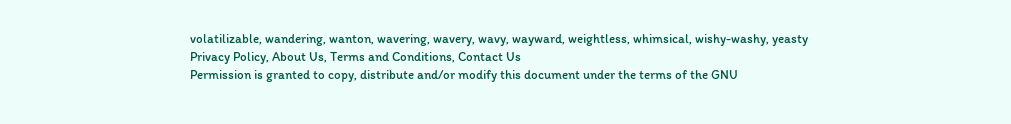volatilizable, wandering, wanton, wavering, wavery, wavy, wayward, weightless, whimsical, wishy-washy, yeasty
Privacy Policy, About Us, Terms and Conditions, Contact Us
Permission is granted to copy, distribute and/or modify this document under the terms of the GNU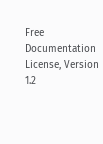Free Documentation License, Version 1.2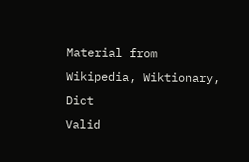Material from Wikipedia, Wiktionary, Dict
Valid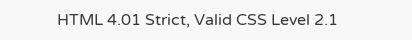HTML 4.01 Strict, Valid CSS Level 2.1